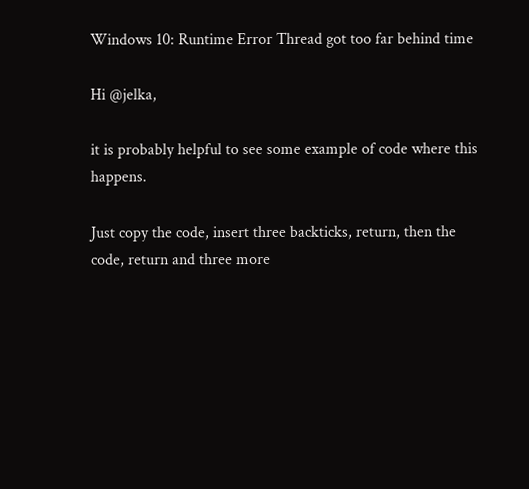Windows 10: Runtime Error Thread got too far behind time

Hi @jelka,

it is probably helpful to see some example of code where this happens.

Just copy the code, insert three backticks, return, then the code, return and three more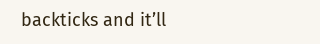backticks and it’ll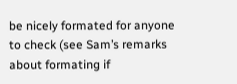be nicely formated for anyone to check (see Sam’s remarks about formating if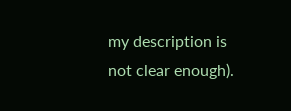my description is not clear enough).